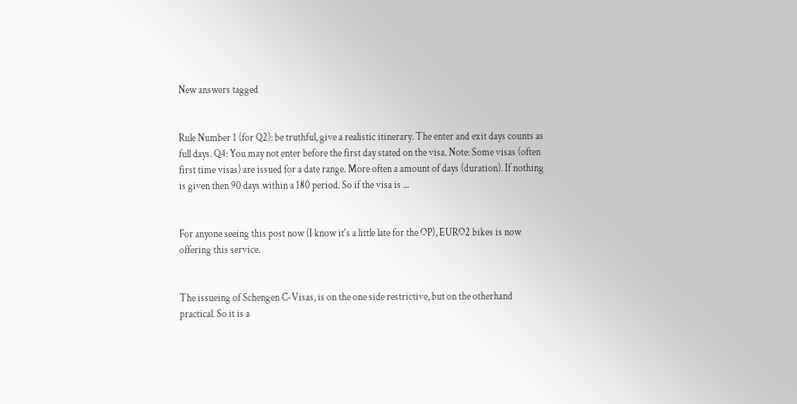New answers tagged


Rule Number 1 (for Q2): be truthful, give a realistic itinerary. The enter and exit days counts as full days. Q4: You may not enter before the first day stated on the visa. Note: Some visas (often first time visas) are issued for a date range. More often a amount of days (duration). If nothing is given then 90 days within a 180 period. So if the visa is ...


For anyone seeing this post now (I know it's a little late for the OP), EURO2 bikes is now offering this service.


The issueing of Schengen C-Visas, is on the one side restrictive, but on the otherhand practical. So it is a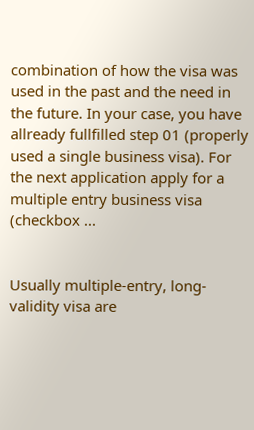combination of how the visa was used in the past and the need in the future. In your case, you have allready fullfilled step 01 (properly used a single business visa). For the next application apply for a multiple entry business visa (checkbox ...


Usually multiple-entry, long-validity visa are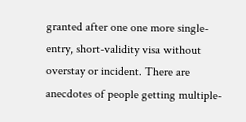granted after one one more single-entry, short-validity visa without overstay or incident. There are anecdotes of people getting multiple-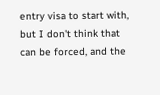entry visa to start with, but I don't think that can be forced, and the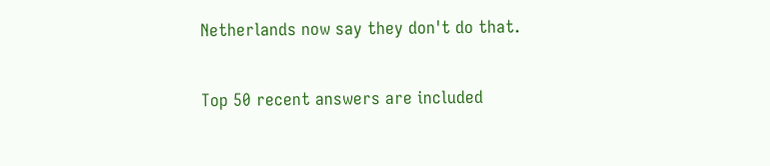Netherlands now say they don't do that.

Top 50 recent answers are included